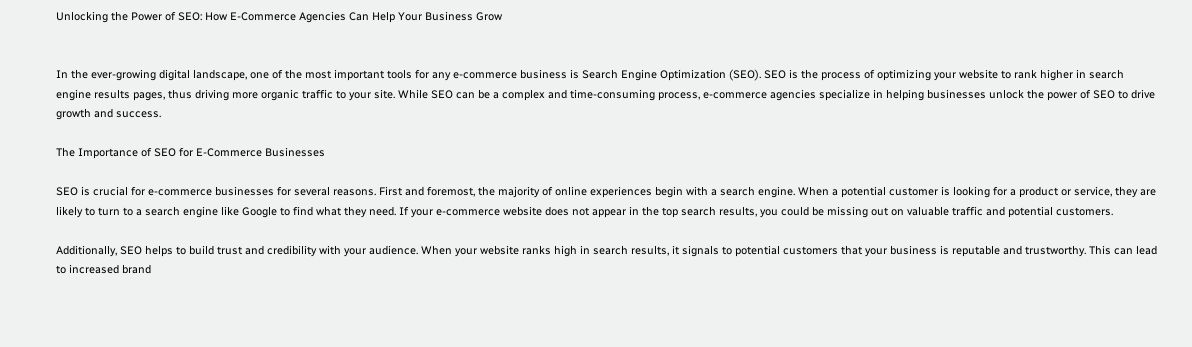Unlocking the Power of SEO: How E-Commerce Agencies Can Help Your Business Grow


In the ever-growing digital landscape, one of the most important tools for any e-commerce business is Search Engine Optimization (SEO). SEO is the process of optimizing your website to rank higher in search engine results pages, thus driving more organic traffic to your site. While SEO can be a complex and time-consuming process, e-commerce agencies specialize in helping businesses unlock the power of SEO to drive growth and success.

The Importance of SEO for E-Commerce Businesses

SEO is crucial for e-commerce businesses for several reasons. First and foremost, the majority of online experiences begin with a search engine. When a potential customer is looking for a product or service, they are likely to turn to a search engine like Google to find what they need. If your e-commerce website does not appear in the top search results, you could be missing out on valuable traffic and potential customers.

Additionally, SEO helps to build trust and credibility with your audience. When your website ranks high in search results, it signals to potential customers that your business is reputable and trustworthy. This can lead to increased brand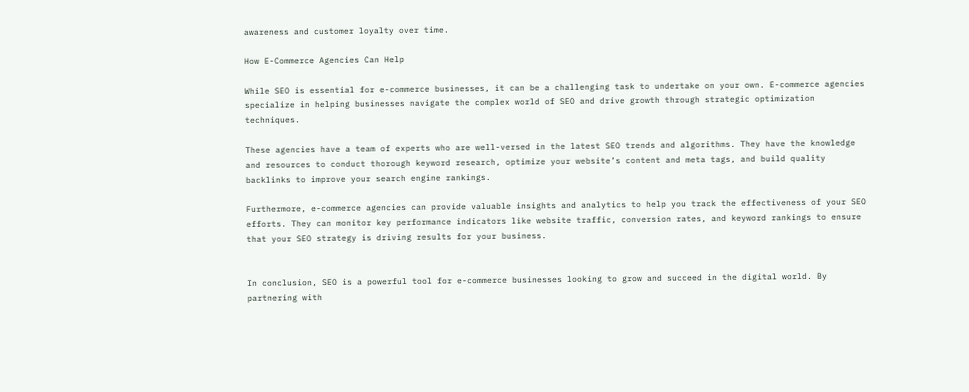awareness and customer loyalty over time.

How E-Commerce Agencies Can Help

While SEO is essential for e-commerce businesses, it can be a challenging task to undertake on your own. E-commerce agencies specialize in helping businesses navigate the complex world of SEO and drive growth through strategic optimization techniques.

These agencies have a team of experts who are well-versed in the latest SEO trends and algorithms. They have the knowledge and resources to conduct thorough keyword research, optimize your website’s content and meta tags, and build quality backlinks to improve your search engine rankings.

Furthermore, e-commerce agencies can provide valuable insights and analytics to help you track the effectiveness of your SEO efforts. They can monitor key performance indicators like website traffic, conversion rates, and keyword rankings to ensure that your SEO strategy is driving results for your business.


In conclusion, SEO is a powerful tool for e-commerce businesses looking to grow and succeed in the digital world. By partnering with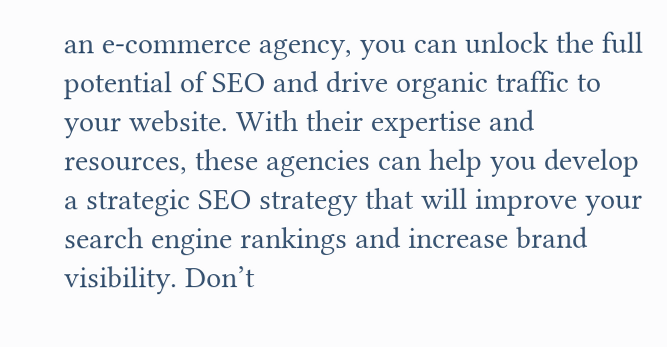an e-commerce agency, you can unlock the full potential of SEO and drive organic traffic to your website. With their expertise and resources, these agencies can help you develop a strategic SEO strategy that will improve your search engine rankings and increase brand visibility. Don’t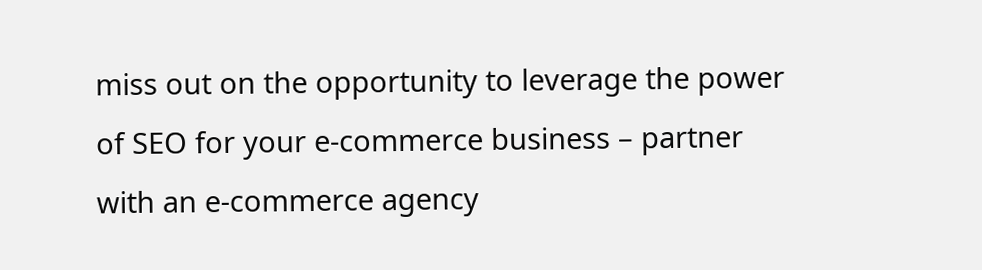miss out on the opportunity to leverage the power of SEO for your e-commerce business – partner with an e-commerce agency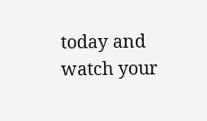today and watch your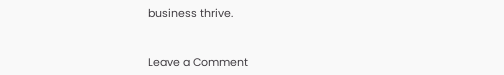business thrive.


Leave a Comment